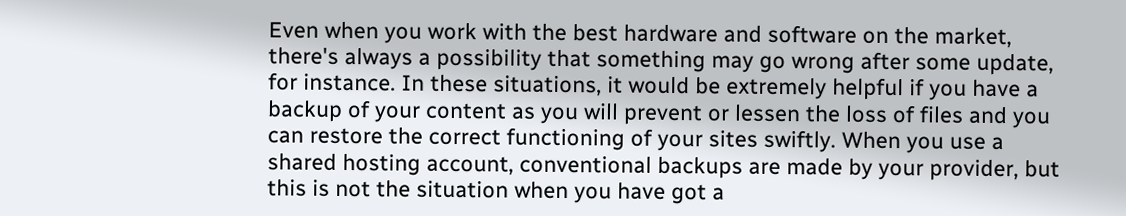Even when you work with the best hardware and software on the market, there's always a possibility that something may go wrong after some update, for instance. In these situations, it would be extremely helpful if you have a backup of your content as you will prevent or lessen the loss of files and you can restore the correct functioning of your sites swiftly. When you use a shared hosting account, conventional backups are made by your provider, but this is not the situation when you have got a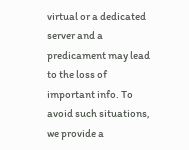virtual or a dedicated server and a predicament may lead to the loss of important info. To avoid such situations, we provide a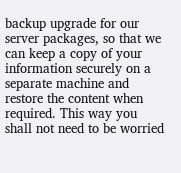backup upgrade for our server packages, so that we can keep a copy of your information securely on a separate machine and restore the content when required. This way you shall not need to be worried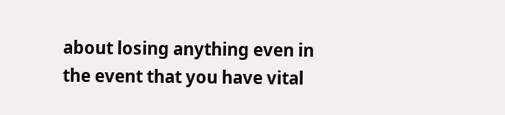about losing anything even in the event that you have vital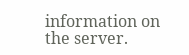information on the server.